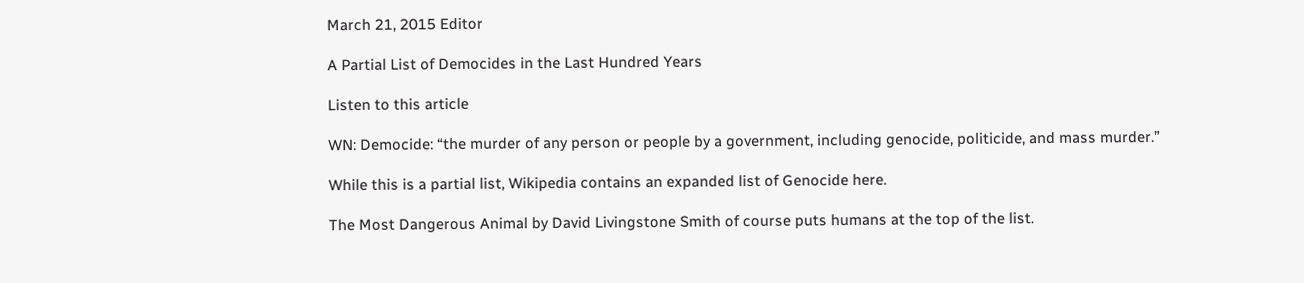March 21, 2015 Editor

A Partial List of Democides in the Last Hundred Years

Listen to this article

WN: Democide: “the murder of any person or people by a government, including genocide, politicide, and mass murder.”

While this is a partial list, Wikipedia contains an expanded list of Genocide here.

The Most Dangerous Animal by David Livingstone Smith of course puts humans at the top of the list.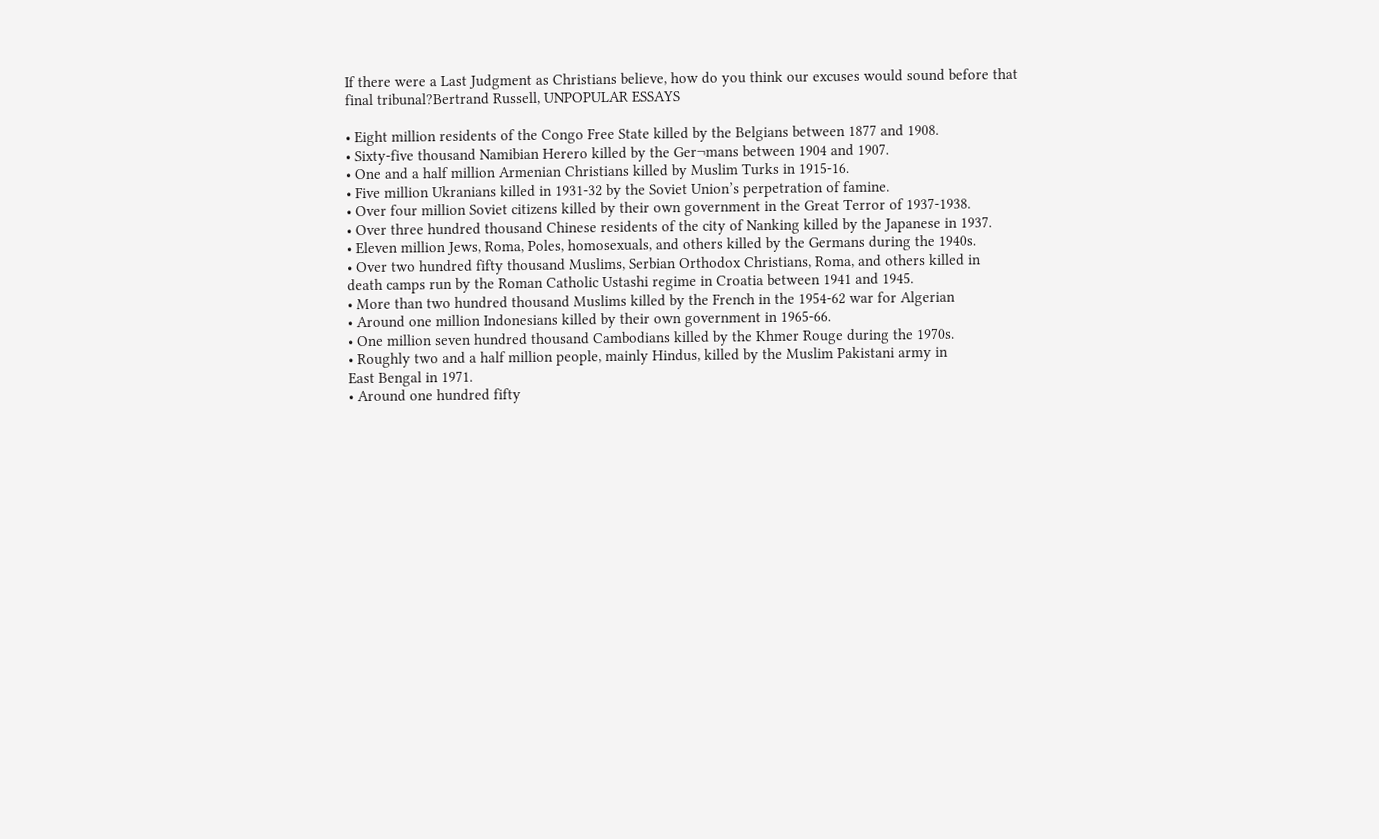If there were a Last Judgment as Christians believe, how do you think our excuses would sound before that
final tribunal?Bertrand Russell, UNPOPULAR ESSAYS

• Eight million residents of the Congo Free State killed by the Belgians between 1877 and 1908.
• Sixty-five thousand Namibian Herero killed by the Ger¬mans between 1904 and 1907.
• One and a half million Armenian Christians killed by Muslim Turks in 1915-16.
• Five million Ukranians killed in 1931-32 by the Soviet Union’s perpetration of famine.
• Over four million Soviet citizens killed by their own government in the Great Terror of 1937-1938.
• Over three hundred thousand Chinese residents of the city of Nanking killed by the Japanese in 1937.
• Eleven million Jews, Roma, Poles, homosexuals, and others killed by the Germans during the 1940s.
• Over two hundred fifty thousand Muslims, Serbian Orthodox Christians, Roma, and others killed in
death camps run by the Roman Catholic Ustashi regime in Croatia between 1941 and 1945.
• More than two hundred thousand Muslims killed by the French in the 1954-62 war for Algerian
• Around one million Indonesians killed by their own government in 1965-66.
• One million seven hundred thousand Cambodians killed by the Khmer Rouge during the 1970s.
• Roughly two and a half million people, mainly Hindus, killed by the Muslim Pakistani army in
East Bengal in 1971.
• Around one hundred fifty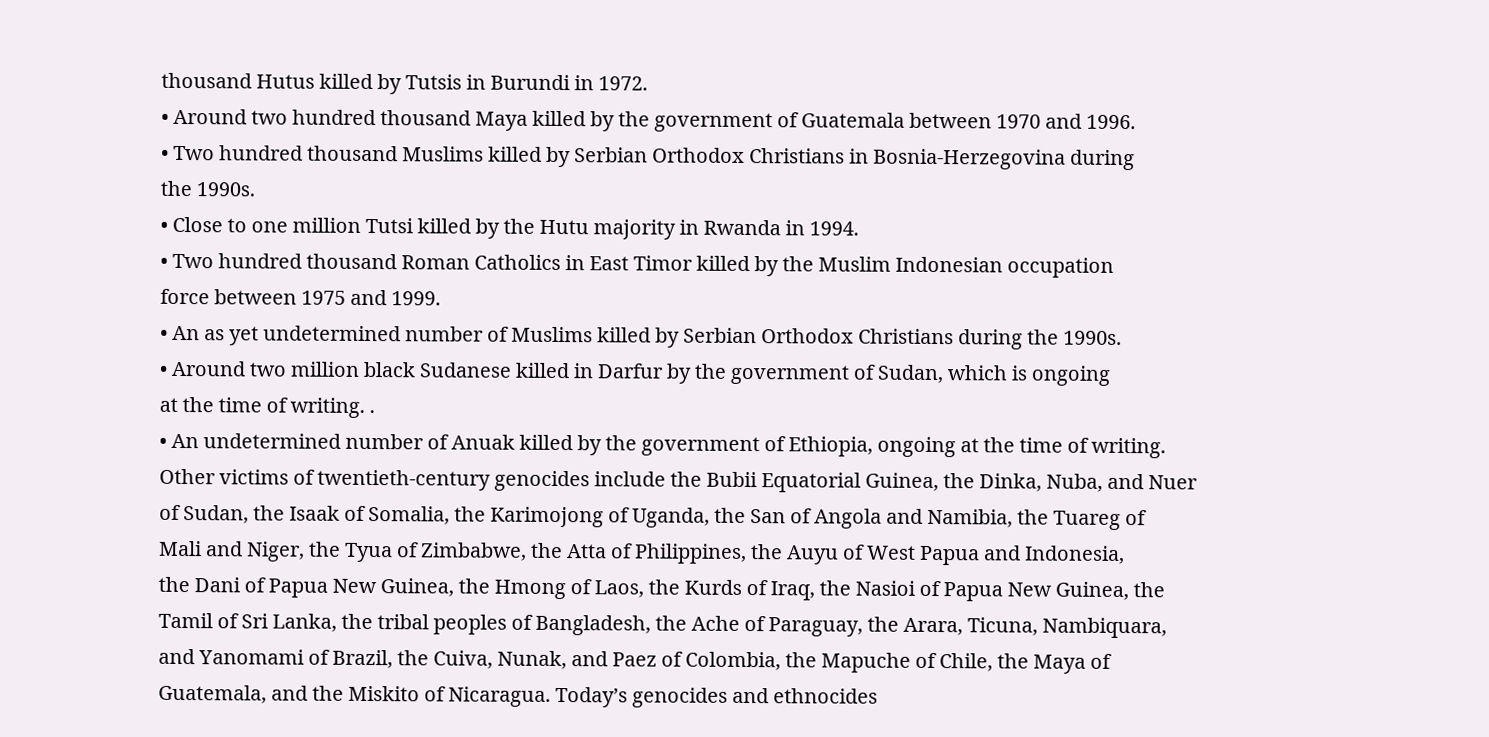thousand Hutus killed by Tutsis in Burundi in 1972.
• Around two hundred thousand Maya killed by the government of Guatemala between 1970 and 1996.
• Two hundred thousand Muslims killed by Serbian Orthodox Christians in Bosnia-Herzegovina during
the 1990s.
• Close to one million Tutsi killed by the Hutu majority in Rwanda in 1994.
• Two hundred thousand Roman Catholics in East Timor killed by the Muslim Indonesian occupation
force between 1975 and 1999.
• An as yet undetermined number of Muslims killed by Serbian Orthodox Christians during the 1990s.
• Around two million black Sudanese killed in Darfur by the government of Sudan, which is ongoing
at the time of writing. .
• An undetermined number of Anuak killed by the government of Ethiopia, ongoing at the time of writing.
Other victims of twentieth-century genocides include the Bubii Equatorial Guinea, the Dinka, Nuba, and Nuer
of Sudan, the Isaak of Somalia, the Karimojong of Uganda, the San of Angola and Namibia, the Tuareg of
Mali and Niger, the Tyua of Zimbabwe, the Atta of Philippines, the Auyu of West Papua and Indonesia,
the Dani of Papua New Guinea, the Hmong of Laos, the Kurds of Iraq, the Nasioi of Papua New Guinea, the
Tamil of Sri Lanka, the tribal peoples of Bangladesh, the Ache of Paraguay, the Arara, Ticuna, Nambiquara,
and Yanomami of Brazil, the Cuiva, Nunak, and Paez of Colombia, the Mapuche of Chile, the Maya of
Guatemala, and the Miskito of Nicaragua. Today’s genocides and ethnocides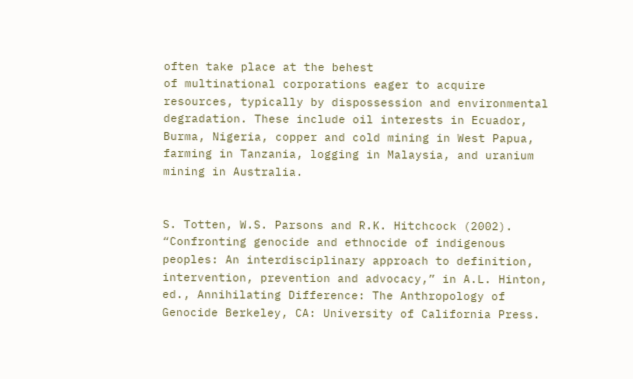often take place at the behest
of multinational corporations eager to acquire resources, typically by dispossession and environmental
degradation. These include oil interests in Ecuador, Burma, Nigeria, copper and cold mining in West Papua,
farming in Tanzania, logging in Malaysia, and uranium mining in Australia.


S. Totten, W.S. Parsons and R.K. Hitchcock (2002). “Confronting genocide and ethnocide of indigenous
peoples: An interdisciplinary approach to definition, intervention, prevention and advocacy,” in A.L. Hinton, ed., Annihilating Difference: The Anthropology of Genocide Berkeley, CA: University of California Press.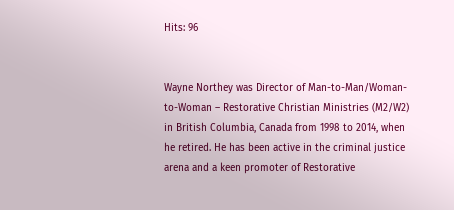Hits: 96


Wayne Northey was Director of Man-to-Man/Woman-to-Woman – Restorative Christian Ministries (M2/W2) in British Columbia, Canada from 1998 to 2014, when he retired. He has been active in the criminal justice arena and a keen promoter of Restorative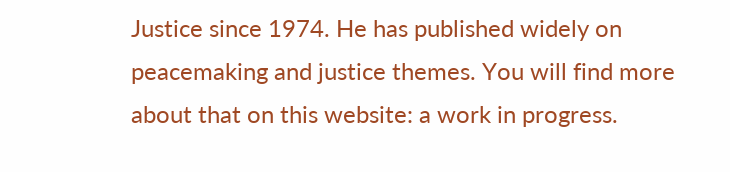Justice since 1974. He has published widely on peacemaking and justice themes. You will find more about that on this website: a work in progress.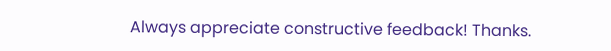Always appreciate constructive feedback! Thanks.